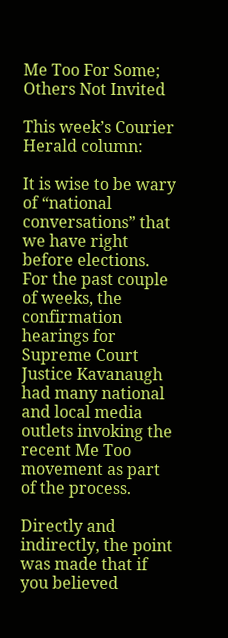Me Too For Some; Others Not Invited

This week’s Courier Herald column:

It is wise to be wary of “national conversations” that we have right before elections. For the past couple of weeks, the confirmation hearings for Supreme Court Justice Kavanaugh had many national and local media outlets invoking the recent Me Too movement as part of the process.

Directly and indirectly, the point was made that if you believed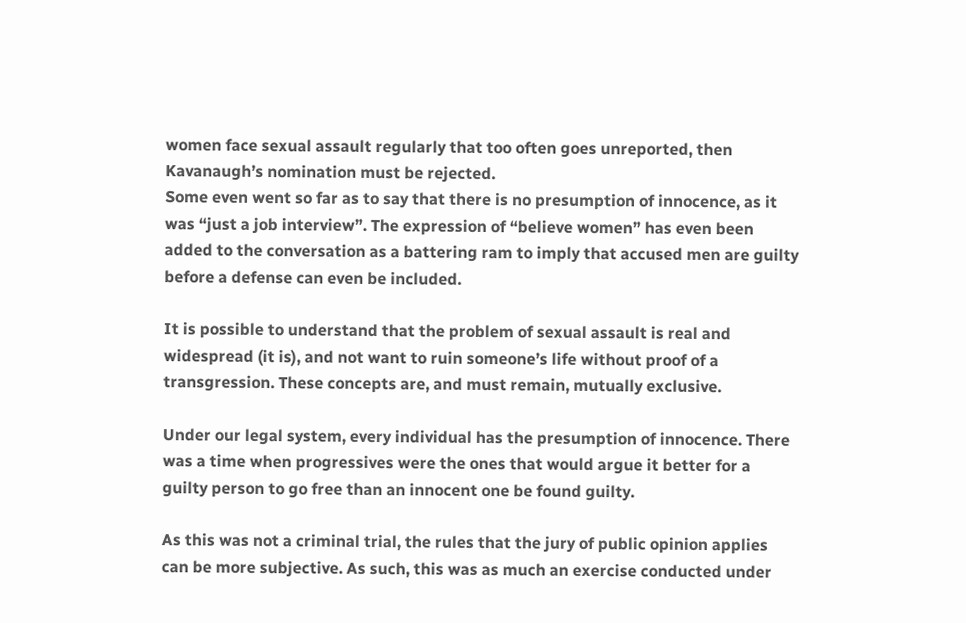women face sexual assault regularly that too often goes unreported, then Kavanaugh’s nomination must be rejected.
Some even went so far as to say that there is no presumption of innocence, as it was “just a job interview”. The expression of “believe women” has even been added to the conversation as a battering ram to imply that accused men are guilty before a defense can even be included.

It is possible to understand that the problem of sexual assault is real and widespread (it is), and not want to ruin someone’s life without proof of a transgression. These concepts are, and must remain, mutually exclusive.

Under our legal system, every individual has the presumption of innocence. There was a time when progressives were the ones that would argue it better for a guilty person to go free than an innocent one be found guilty.

As this was not a criminal trial, the rules that the jury of public opinion applies can be more subjective. As such, this was as much an exercise conducted under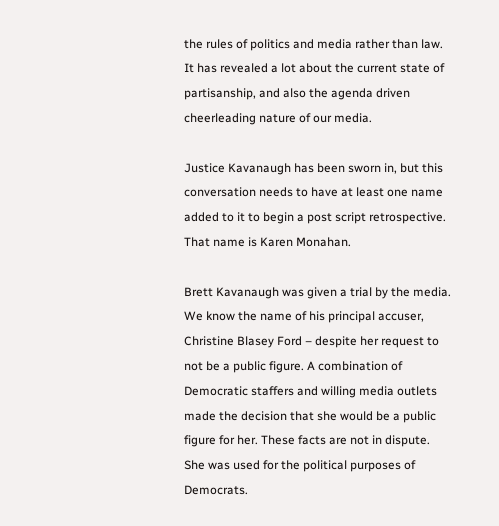the rules of politics and media rather than law. It has revealed a lot about the current state of partisanship, and also the agenda driven cheerleading nature of our media.

Justice Kavanaugh has been sworn in, but this conversation needs to have at least one name added to it to begin a post script retrospective. That name is Karen Monahan.

Brett Kavanaugh was given a trial by the media. We know the name of his principal accuser, Christine Blasey Ford – despite her request to not be a public figure. A combination of Democratic staffers and willing media outlets made the decision that she would be a public figure for her. These facts are not in dispute. She was used for the political purposes of Democrats.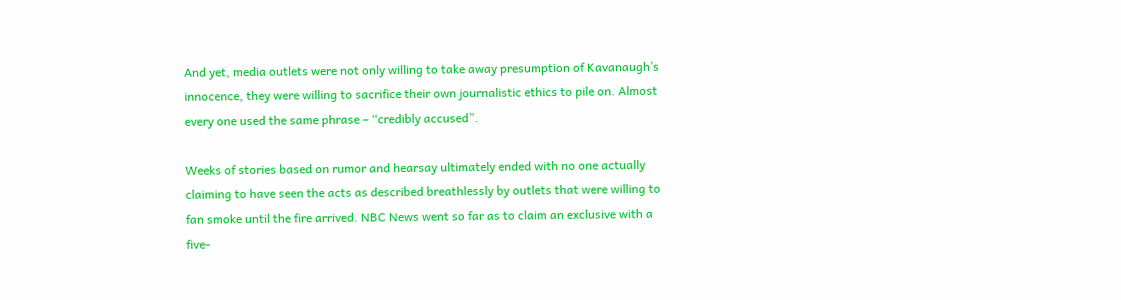And yet, media outlets were not only willing to take away presumption of Kavanaugh’s innocence, they were willing to sacrifice their own journalistic ethics to pile on. Almost every one used the same phrase – “credibly accused”.

Weeks of stories based on rumor and hearsay ultimately ended with no one actually claiming to have seen the acts as described breathlessly by outlets that were willing to fan smoke until the fire arrived. NBC News went so far as to claim an exclusive with a five-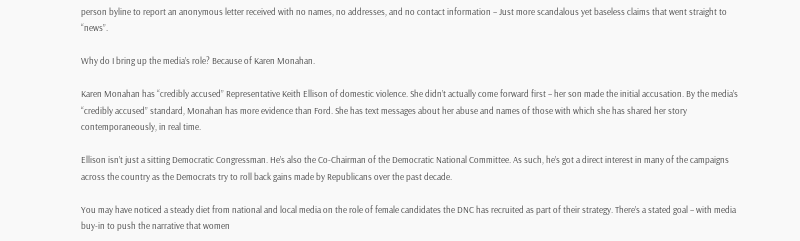person byline to report an anonymous letter received with no names, no addresses, and no contact information – Just more scandalous yet baseless claims that went straight to “news”.

Why do I bring up the media’s role? Because of Karen Monahan.

Karen Monahan has “credibly accused” Representative Keith Ellison of domestic violence. She didn’t actually come forward first – her son made the initial accusation. By the media’s “credibly accused” standard, Monahan has more evidence than Ford. She has text messages about her abuse and names of those with which she has shared her story contemporaneously, in real time.

Ellison isn’t just a sitting Democratic Congressman. He’s also the Co-Chairman of the Democratic National Committee. As such, he’s got a direct interest in many of the campaigns across the country as the Democrats try to roll back gains made by Republicans over the past decade.

You may have noticed a steady diet from national and local media on the role of female candidates the DNC has recruited as part of their strategy. There’s a stated goal – with media buy-in to push the narrative that women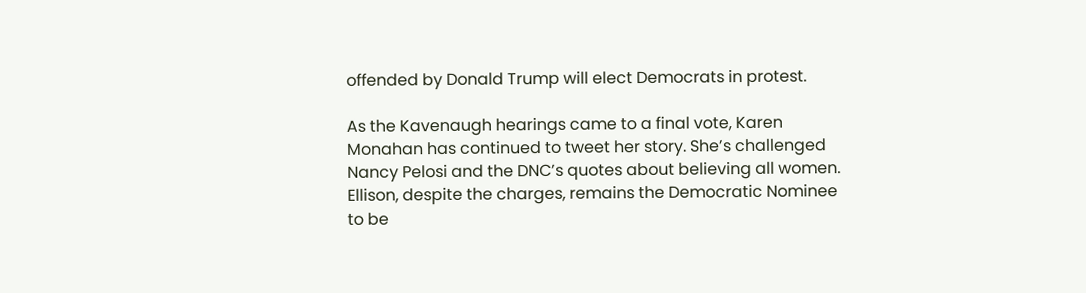offended by Donald Trump will elect Democrats in protest.

As the Kavenaugh hearings came to a final vote, Karen Monahan has continued to tweet her story. She’s challenged Nancy Pelosi and the DNC’s quotes about believing all women. Ellison, despite the charges, remains the Democratic Nominee to be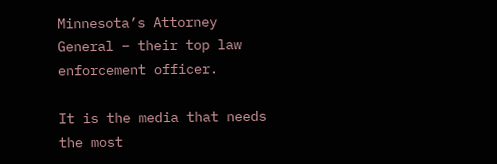Minnesota’s Attorney General – their top law enforcement officer.

It is the media that needs the most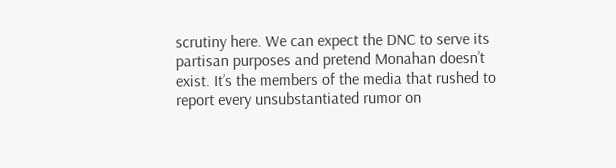scrutiny here. We can expect the DNC to serve its partisan purposes and pretend Monahan doesn’t exist. It’s the members of the media that rushed to report every unsubstantiated rumor on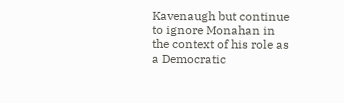Kavenaugh but continue to ignore Monahan in the context of his role as a Democratic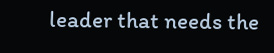leader that needs the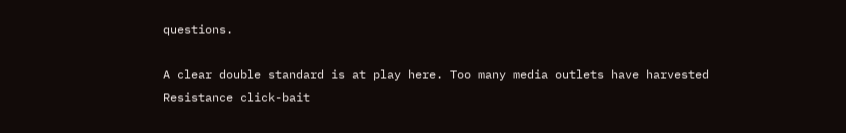questions.

A clear double standard is at play here. Too many media outlets have harvested Resistance click-bait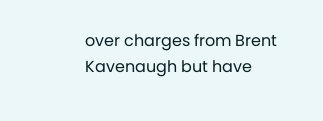over charges from Brent Kavenaugh but have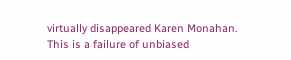virtually disappeared Karen Monahan. This is a failure of unbiased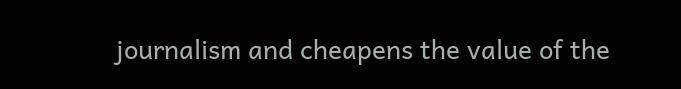journalism and cheapens the value of the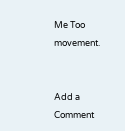Me Too movement.


Add a Comment